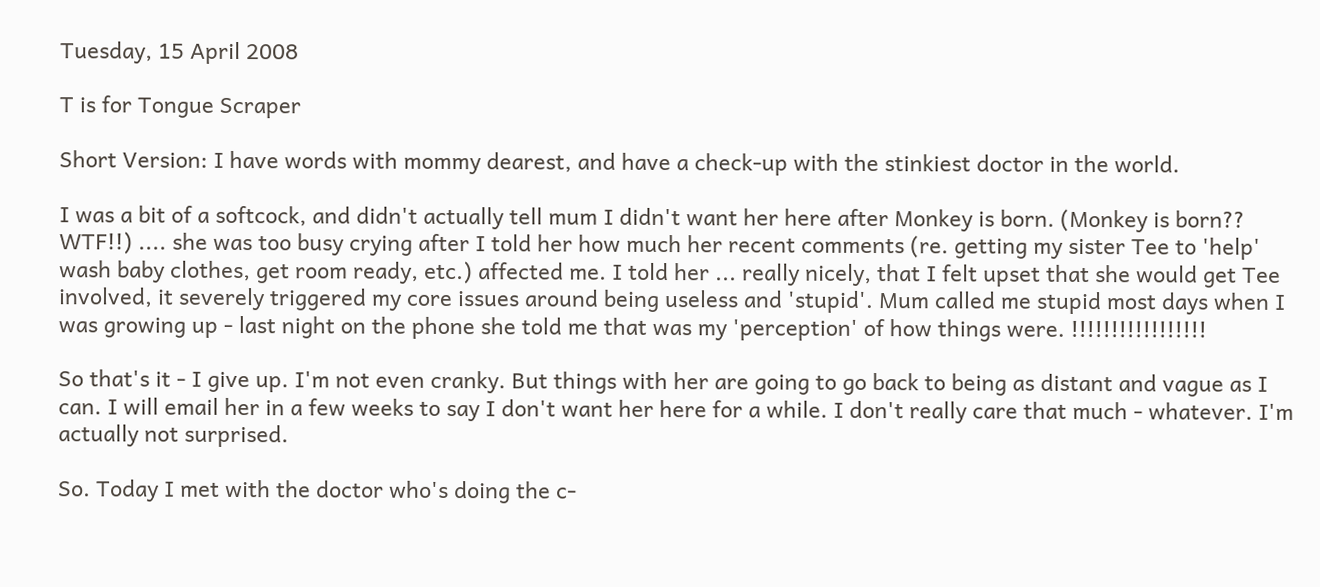Tuesday, 15 April 2008

T is for Tongue Scraper

Short Version: I have words with mommy dearest, and have a check-up with the stinkiest doctor in the world.

I was a bit of a softcock, and didn't actually tell mum I didn't want her here after Monkey is born. (Monkey is born?? WTF!!) .... she was too busy crying after I told her how much her recent comments (re. getting my sister Tee to 'help' wash baby clothes, get room ready, etc.) affected me. I told her ... really nicely, that I felt upset that she would get Tee involved, it severely triggered my core issues around being useless and 'stupid'. Mum called me stupid most days when I was growing up - last night on the phone she told me that was my 'perception' of how things were. !!!!!!!!!!!!!!!!!

So that's it - I give up. I'm not even cranky. But things with her are going to go back to being as distant and vague as I can. I will email her in a few weeks to say I don't want her here for a while. I don't really care that much - whatever. I'm actually not surprised.

So. Today I met with the doctor who's doing the c-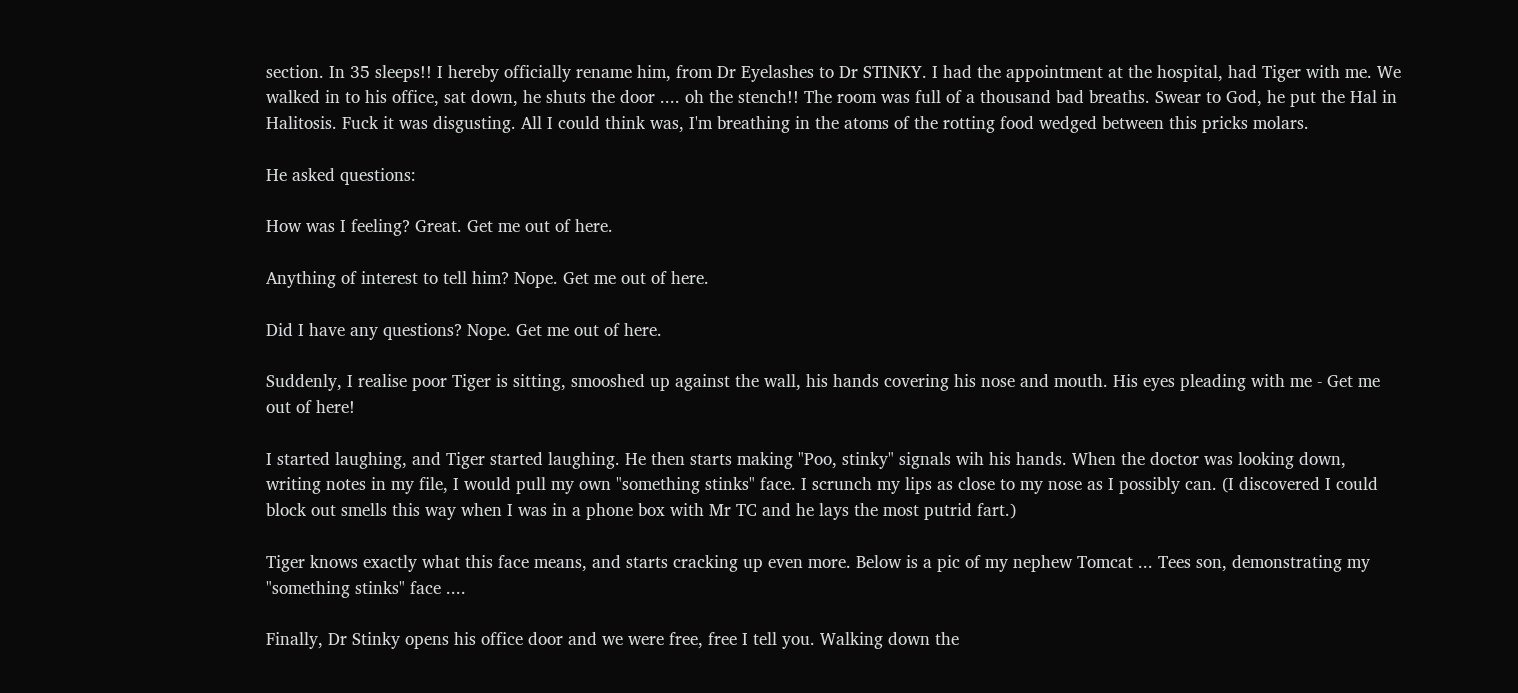section. In 35 sleeps!! I hereby officially rename him, from Dr Eyelashes to Dr STINKY. I had the appointment at the hospital, had Tiger with me. We walked in to his office, sat down, he shuts the door .... oh the stench!! The room was full of a thousand bad breaths. Swear to God, he put the Hal in Halitosis. Fuck it was disgusting. All I could think was, I'm breathing in the atoms of the rotting food wedged between this pricks molars.

He asked questions:

How was I feeling? Great. Get me out of here.

Anything of interest to tell him? Nope. Get me out of here.

Did I have any questions? Nope. Get me out of here.

Suddenly, I realise poor Tiger is sitting, smooshed up against the wall, his hands covering his nose and mouth. His eyes pleading with me - Get me out of here!

I started laughing, and Tiger started laughing. He then starts making "Poo, stinky" signals wih his hands. When the doctor was looking down, writing notes in my file, I would pull my own "something stinks" face. I scrunch my lips as close to my nose as I possibly can. (I discovered I could block out smells this way when I was in a phone box with Mr TC and he lays the most putrid fart.)

Tiger knows exactly what this face means, and starts cracking up even more. Below is a pic of my nephew Tomcat ... Tees son, demonstrating my "something stinks" face ....

Finally, Dr Stinky opens his office door and we were free, free I tell you. Walking down the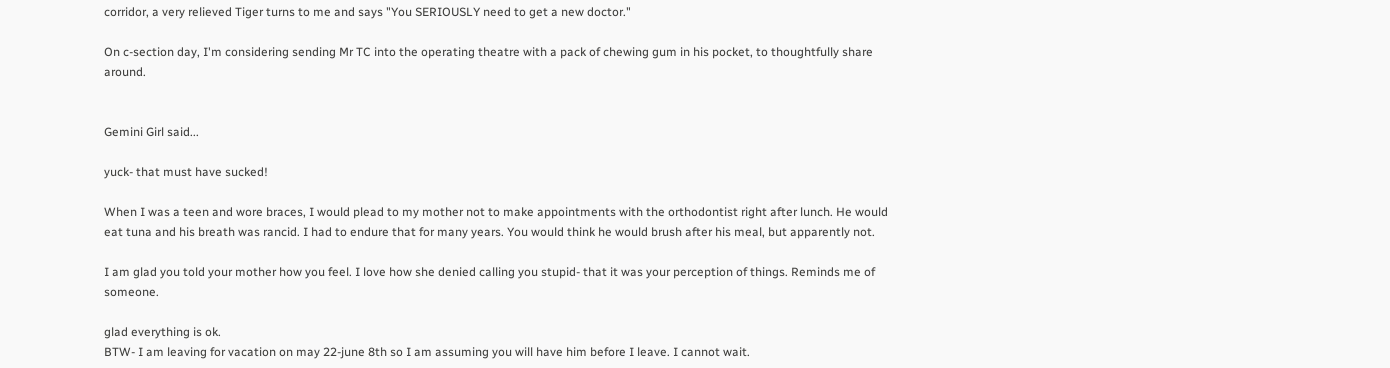corridor, a very relieved Tiger turns to me and says "You SERIOUSLY need to get a new doctor."

On c-section day, I'm considering sending Mr TC into the operating theatre with a pack of chewing gum in his pocket, to thoughtfully share around.


Gemini Girl said...

yuck- that must have sucked!

When I was a teen and wore braces, I would plead to my mother not to make appointments with the orthodontist right after lunch. He would eat tuna and his breath was rancid. I had to endure that for many years. You would think he would brush after his meal, but apparently not.

I am glad you told your mother how you feel. I love how she denied calling you stupid- that it was your perception of things. Reminds me of someone.

glad everything is ok.
BTW- I am leaving for vacation on may 22-june 8th so I am assuming you will have him before I leave. I cannot wait.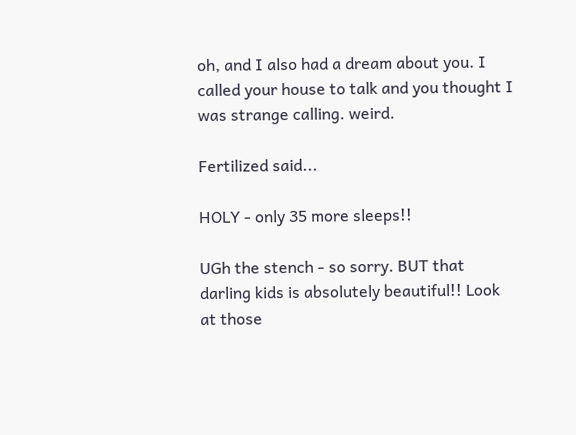oh, and I also had a dream about you. I called your house to talk and you thought I was strange calling. weird.

Fertilized said...

HOLY - only 35 more sleeps!!

UGh the stench - so sorry. BUT that darling kids is absolutely beautiful!! Look at those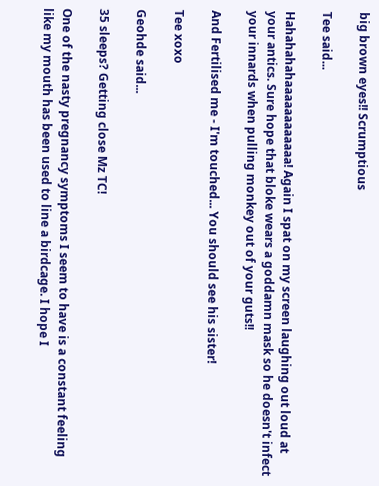big brown eyes!! Scrumptious

Tee said...

Hahahahahaaaaaaaaaaaa! Again I spat on my screen laughing out loud at your antics. Sure hope that bloke wears a goddamn mask so he doesn't infect your innards when pulling monkey out of your guts!!

And Fertilised me - I'm touched... You should see his sister!

Tee xoxo

Geohde said...

35 sleeps? Getting close Mz TC!

One of the nasty pregnancy symptoms I seem to have is a constant feeling like my mouth has been used to line a birdcage. I hope I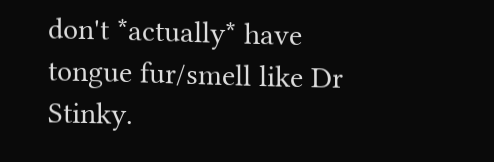don't *actually* have tongue fur/smell like Dr Stinky.